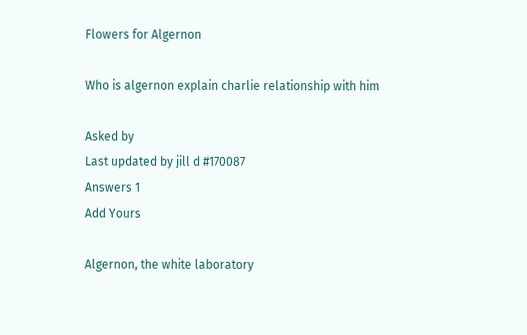Flowers for Algernon

Who is algernon explain charlie relationship with him

Asked by
Last updated by jill d #170087
Answers 1
Add Yours

Algernon, the white laboratory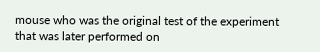mouse who was the original test of the experiment that was later performed on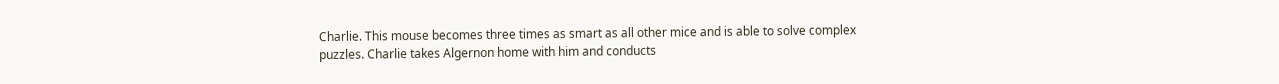Charlie. This mouse becomes three times as smart as all other mice and is able to solve complex puzzles. Charlie takes Algernon home with him and conducts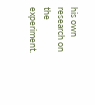his own research on the experiment.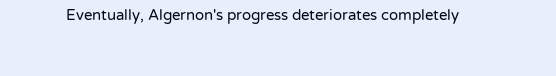Eventually, Algernon's progress deteriorates completely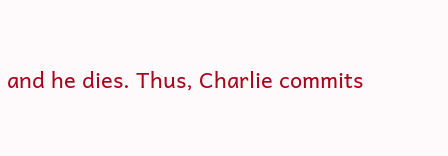and he dies. Thus, Charlie commits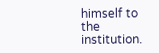himself to the institution.